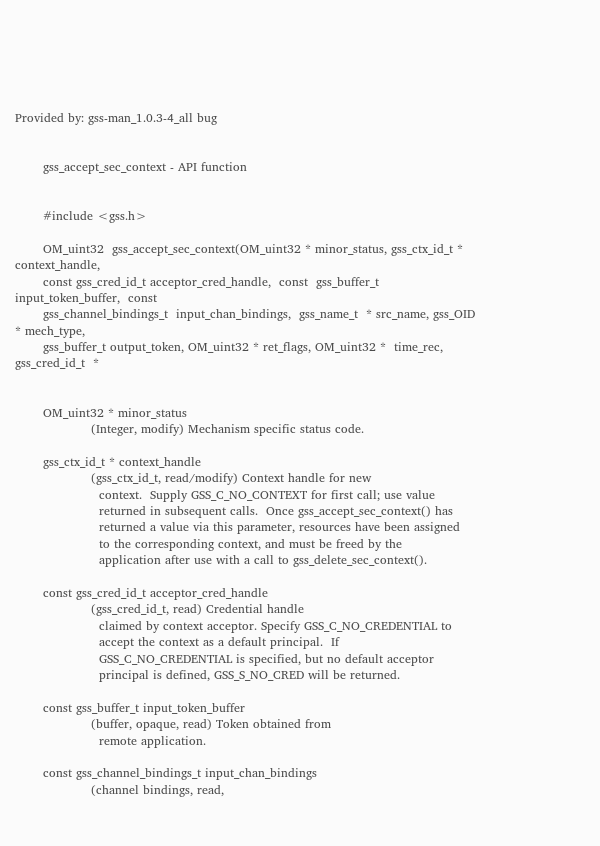Provided by: gss-man_1.0.3-4_all bug


       gss_accept_sec_context - API function


       #include <gss.h>

       OM_uint32  gss_accept_sec_context(OM_uint32 * minor_status, gss_ctx_id_t * context_handle,
       const gss_cred_id_t acceptor_cred_handle,  const  gss_buffer_t  input_token_buffer,  const
       gss_channel_bindings_t  input_chan_bindings,  gss_name_t  * src_name, gss_OID * mech_type,
       gss_buffer_t output_token, OM_uint32 * ret_flags, OM_uint32 *  time_rec,  gss_cred_id_t  *


       OM_uint32 * minor_status
                   (Integer, modify) Mechanism specific status code.

       gss_ctx_id_t * context_handle
                   (gss_ctx_id_t, read/modify) Context handle for new
                     context.  Supply GSS_C_NO_CONTEXT for first call; use value
                     returned in subsequent calls.  Once gss_accept_sec_context() has
                     returned a value via this parameter, resources have been assigned
                     to the corresponding context, and must be freed by the
                     application after use with a call to gss_delete_sec_context().

       const gss_cred_id_t acceptor_cred_handle
                   (gss_cred_id_t, read) Credential handle
                     claimed by context acceptor. Specify GSS_C_NO_CREDENTIAL to
                     accept the context as a default principal.  If
                     GSS_C_NO_CREDENTIAL is specified, but no default acceptor
                     principal is defined, GSS_S_NO_CRED will be returned.

       const gss_buffer_t input_token_buffer
                   (buffer, opaque, read) Token obtained from
                     remote application.

       const gss_channel_bindings_t input_chan_bindings
                   (channel bindings, read,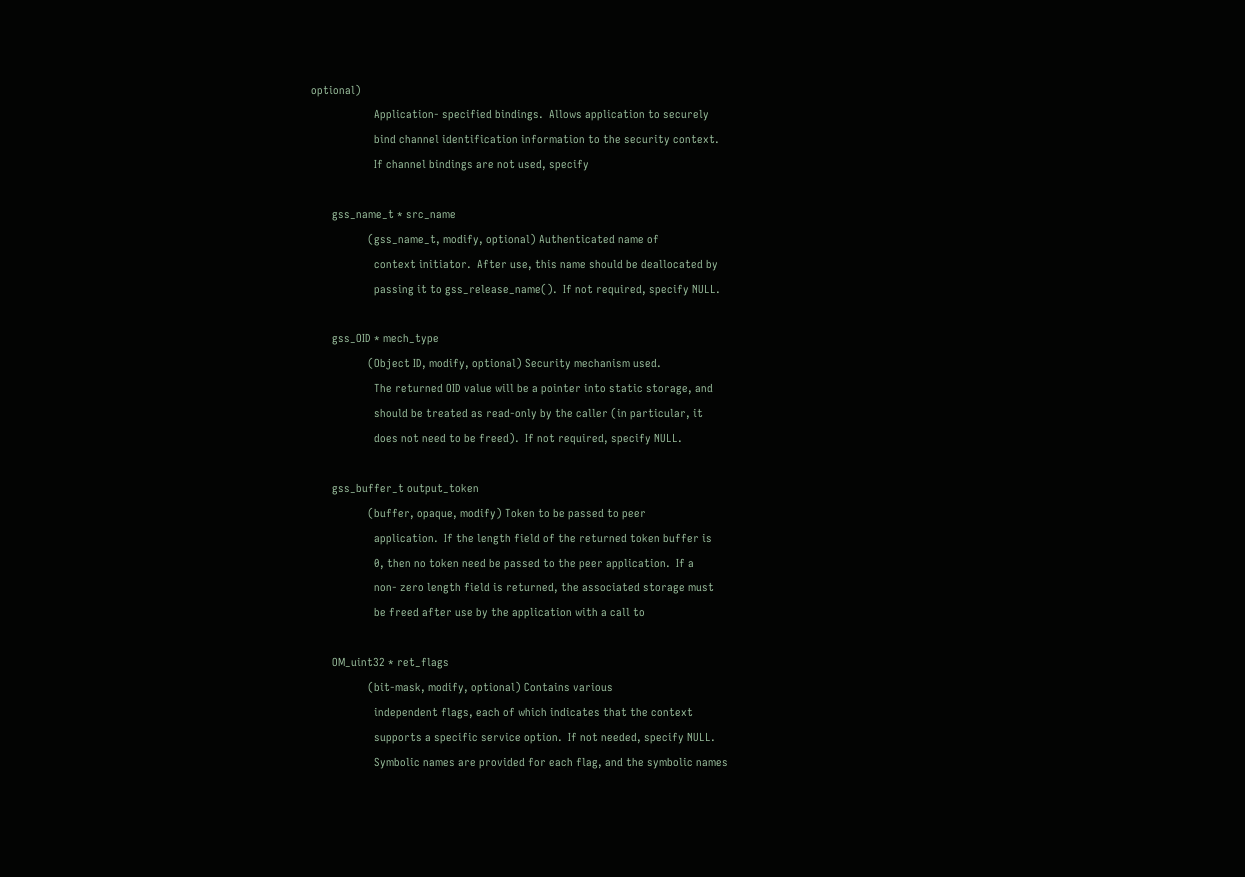optional)
                     Application- specified bindings.  Allows application to securely
                     bind channel identification information to the security context.
                     If channel bindings are not used, specify

       gss_name_t * src_name
                   (gss_name_t, modify, optional) Authenticated name of
                     context initiator.  After use, this name should be deallocated by
                     passing it to gss_release_name().  If not required, specify NULL.

       gss_OID * mech_type
                   (Object ID, modify, optional) Security mechanism used.
                     The returned OID value will be a pointer into static storage, and
                     should be treated as read-only by the caller (in particular, it
                     does not need to be freed).  If not required, specify NULL.

       gss_buffer_t output_token
                   (buffer, opaque, modify) Token to be passed to peer
                     application.  If the length field of the returned token buffer is
                     0, then no token need be passed to the peer application.  If a
                     non- zero length field is returned, the associated storage must
                     be freed after use by the application with a call to

       OM_uint32 * ret_flags
                   (bit-mask, modify, optional) Contains various
                     independent flags, each of which indicates that the context
                     supports a specific service option.  If not needed, specify NULL.
                     Symbolic names are provided for each flag, and the symbolic names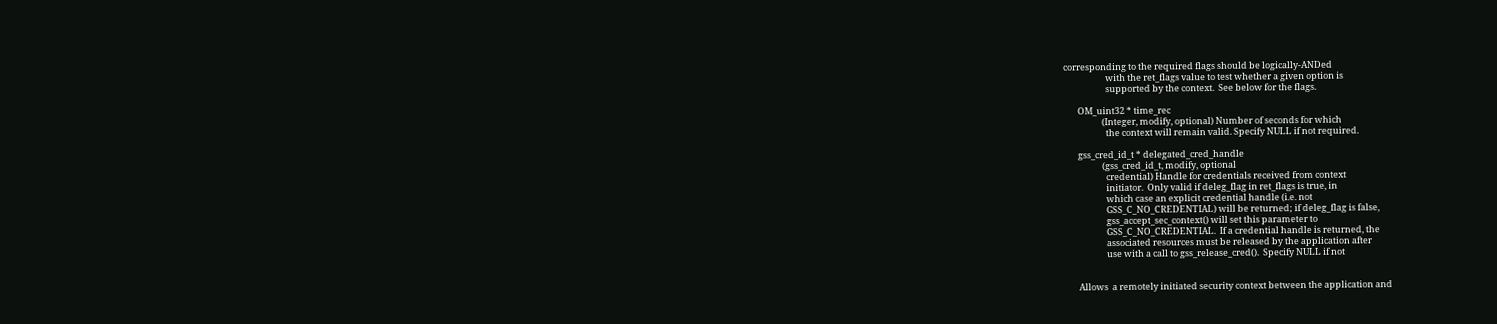corresponding to the required flags should be logically-ANDed
                     with the ret_flags value to test whether a given option is
                     supported by the context.  See below for the flags.

       OM_uint32 * time_rec
                   (Integer, modify, optional) Number of seconds for which
                     the context will remain valid. Specify NULL if not required.

       gss_cred_id_t * delegated_cred_handle
                   (gss_cred_id_t, modify, optional
                     credential) Handle for credentials received from context
                     initiator.  Only valid if deleg_flag in ret_flags is true, in
                     which case an explicit credential handle (i.e. not
                     GSS_C_NO_CREDENTIAL) will be returned; if deleg_flag is false,
                     gss_accept_sec_context() will set this parameter to
                     GSS_C_NO_CREDENTIAL.  If a credential handle is returned, the
                     associated resources must be released by the application after
                     use with a call to gss_release_cred().  Specify NULL if not


       Allows  a remotely initiated security context between the application and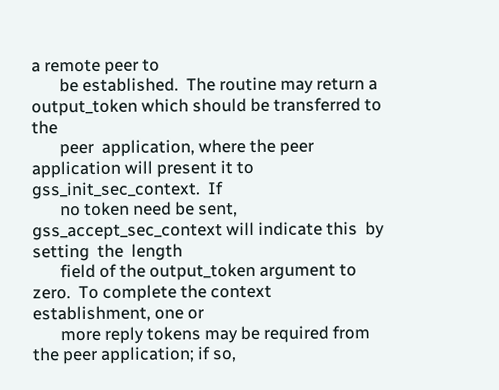a remote peer to
       be established.  The routine may return a output_token which should be transferred to  the
       peer  application, where the peer application will present it to gss_init_sec_context.  If
       no token need be sent, gss_accept_sec_context will indicate this  by  setting  the  length
       field of the output_token argument to zero.  To complete the context establishment, one or
       more reply tokens may be required from the peer application; if so,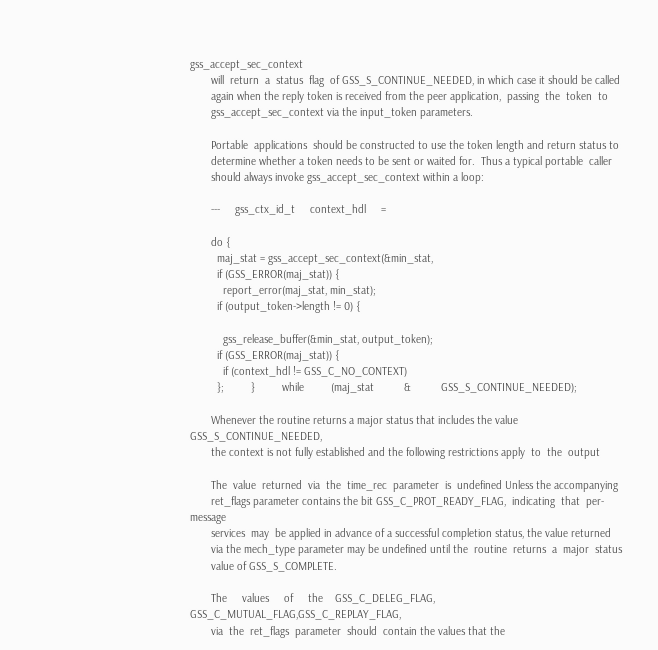gss_accept_sec_context
       will  return  a  status  flag  of GSS_S_CONTINUE_NEEDED, in which case it should be called
       again when the reply token is received from the peer application,  passing  the  token  to
       gss_accept_sec_context via the input_token parameters.

       Portable  applications  should be constructed to use the token length and return status to
       determine whether a token needs to be sent or waited for.  Thus a typical portable  caller
       should always invoke gss_accept_sec_context within a loop:

       ---     gss_ctx_id_t     context_hdl     =

       do {
         maj_stat = gss_accept_sec_context(&min_stat,
         if (GSS_ERROR(maj_stat)) {
           report_error(maj_stat, min_stat);
         if (output_token->length != 0) {

           gss_release_buffer(&min_stat, output_token);
         if (GSS_ERROR(maj_stat)) {
           if (context_hdl != GSS_C_NO_CONTEXT)
         };         }         while         (maj_stat          &          GSS_S_CONTINUE_NEEDED);

       Whenever the routine returns a major status that includes the value GSS_S_CONTINUE_NEEDED,
       the context is not fully established and the following restrictions apply  to  the  output

       The  value  returned  via  the  time_rec  parameter  is  undefined Unless the accompanying
       ret_flags parameter contains the bit GSS_C_PROT_READY_FLAG,  indicating  that  per-message
       services  may  be applied in advance of a successful completion status, the value returned
       via the mech_type parameter may be undefined until the  routine  returns  a  major  status
       value of GSS_S_COMPLETE.

       The     values     of     the    GSS_C_DELEG_FLAG,    GSS_C_MUTUAL_FLAG,GSS_C_REPLAY_FLAG,
       via  the  ret_flags  parameter  should  contain the values that the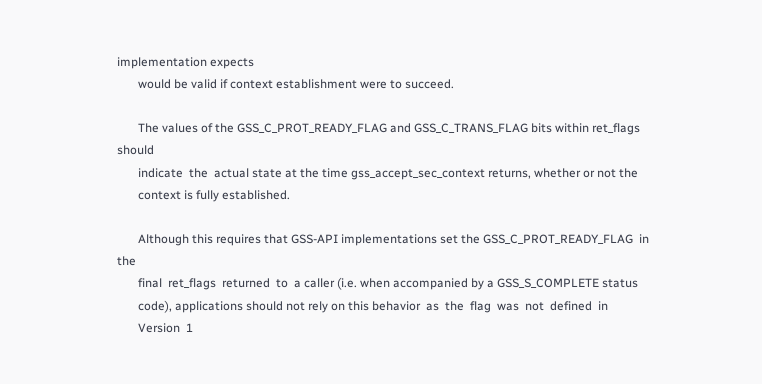implementation expects
       would be valid if context establishment were to succeed.

       The values of the GSS_C_PROT_READY_FLAG and GSS_C_TRANS_FLAG bits within ret_flags  should
       indicate  the  actual state at the time gss_accept_sec_context returns, whether or not the
       context is fully established.

       Although this requires that GSS-API implementations set the GSS_C_PROT_READY_FLAG  in  the
       final  ret_flags  returned  to  a caller (i.e. when accompanied by a GSS_S_COMPLETE status
       code), applications should not rely on this behavior  as  the  flag  was  not  defined  in
       Version  1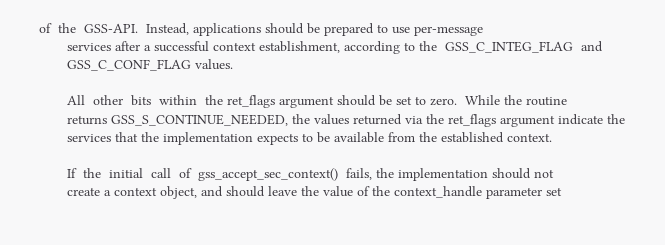of  the  GSS-API.  Instead, applications should be prepared to use per-message
       services after a successful context establishment, according to the  GSS_C_INTEG_FLAG  and
       GSS_C_CONF_FLAG values.

       All  other  bits  within  the ret_flags argument should be set to zero.  While the routine
       returns GSS_S_CONTINUE_NEEDED, the values returned via the ret_flags argument indicate the
       services that the implementation expects to be available from the established context.

       If  the  initial  call  of  gss_accept_sec_context()  fails, the implementation should not
       create a context object, and should leave the value of the context_handle parameter set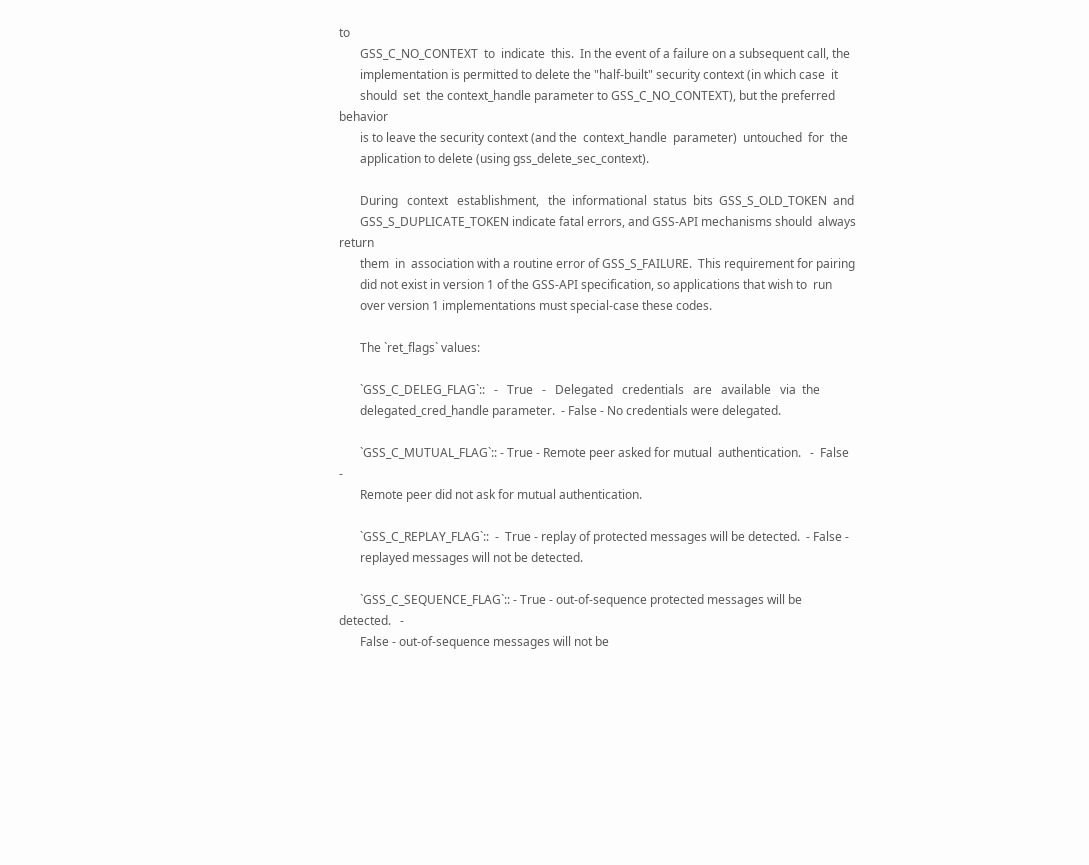to
       GSS_C_NO_CONTEXT  to  indicate  this.  In the event of a failure on a subsequent call, the
       implementation is permitted to delete the "half-built" security context (in which case  it
       should  set  the context_handle parameter to GSS_C_NO_CONTEXT), but the preferred behavior
       is to leave the security context (and the  context_handle  parameter)  untouched  for  the
       application to delete (using gss_delete_sec_context).

       During   context   establishment,   the  informational  status  bits  GSS_S_OLD_TOKEN  and
       GSS_S_DUPLICATE_TOKEN indicate fatal errors, and GSS-API mechanisms should  always  return
       them  in  association with a routine error of GSS_S_FAILURE.  This requirement for pairing
       did not exist in version 1 of the GSS-API specification, so applications that wish to  run
       over version 1 implementations must special-case these codes.

       The `ret_flags` values:

       `GSS_C_DELEG_FLAG`::   -   True   -   Delegated   credentials   are   available   via  the
       delegated_cred_handle parameter.  - False - No credentials were delegated.

       `GSS_C_MUTUAL_FLAG`:: - True - Remote peer asked for mutual  authentication.   -  False  -
       Remote peer did not ask for mutual authentication.

       `GSS_C_REPLAY_FLAG`::  -  True - replay of protected messages will be detected.  - False -
       replayed messages will not be detected.

       `GSS_C_SEQUENCE_FLAG`:: - True - out-of-sequence protected messages will be  detected.   -
       False - out-of-sequence messages will not be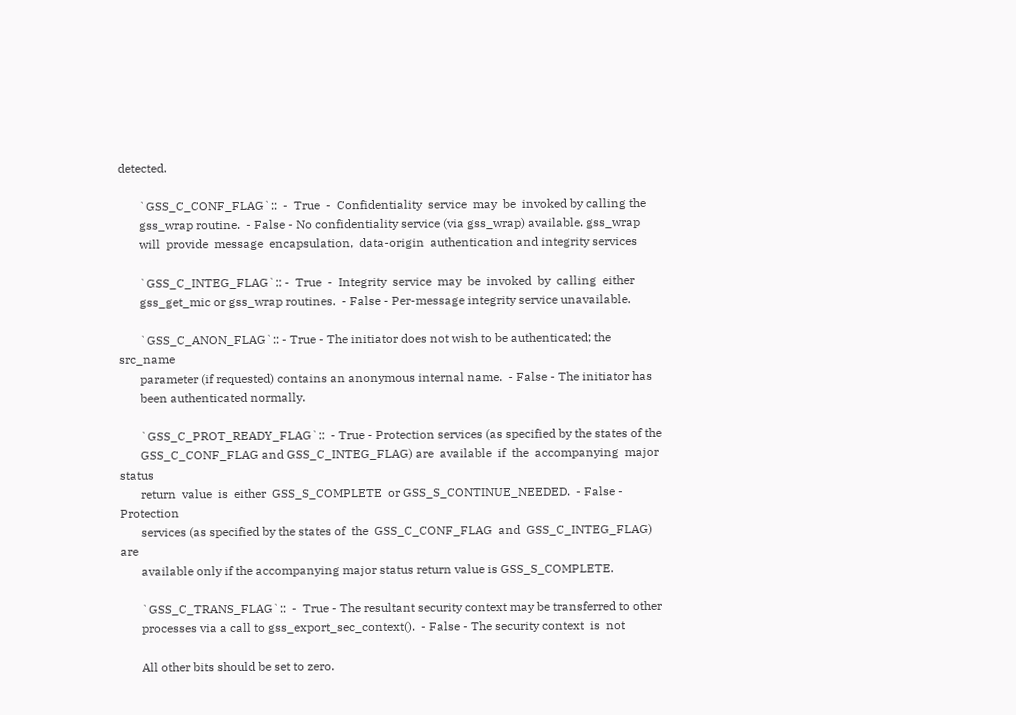detected.

       `GSS_C_CONF_FLAG`::  -  True  -  Confidentiality  service  may  be  invoked by calling the
       gss_wrap routine.  - False - No confidentiality service (via gss_wrap) available. gss_wrap
       will  provide  message  encapsulation,  data-origin  authentication and integrity services

       `GSS_C_INTEG_FLAG`:: -  True  -  Integrity  service  may  be  invoked  by  calling  either
       gss_get_mic or gss_wrap routines.  - False - Per-message integrity service unavailable.

       `GSS_C_ANON_FLAG`:: - True - The initiator does not wish to be authenticated; the src_name
       parameter (if requested) contains an anonymous internal name.  - False - The initiator has
       been authenticated normally.

       `GSS_C_PROT_READY_FLAG`::  - True - Protection services (as specified by the states of the
       GSS_C_CONF_FLAG and GSS_C_INTEG_FLAG) are  available  if  the  accompanying  major  status
       return  value  is  either  GSS_S_COMPLETE  or GSS_S_CONTINUE_NEEDED.  - False - Protection
       services (as specified by the states of  the  GSS_C_CONF_FLAG  and  GSS_C_INTEG_FLAG)  are
       available only if the accompanying major status return value is GSS_S_COMPLETE.

       `GSS_C_TRANS_FLAG`::  -  True - The resultant security context may be transferred to other
       processes via a call to gss_export_sec_context().  - False - The security context  is  not

       All other bits should be set to zero.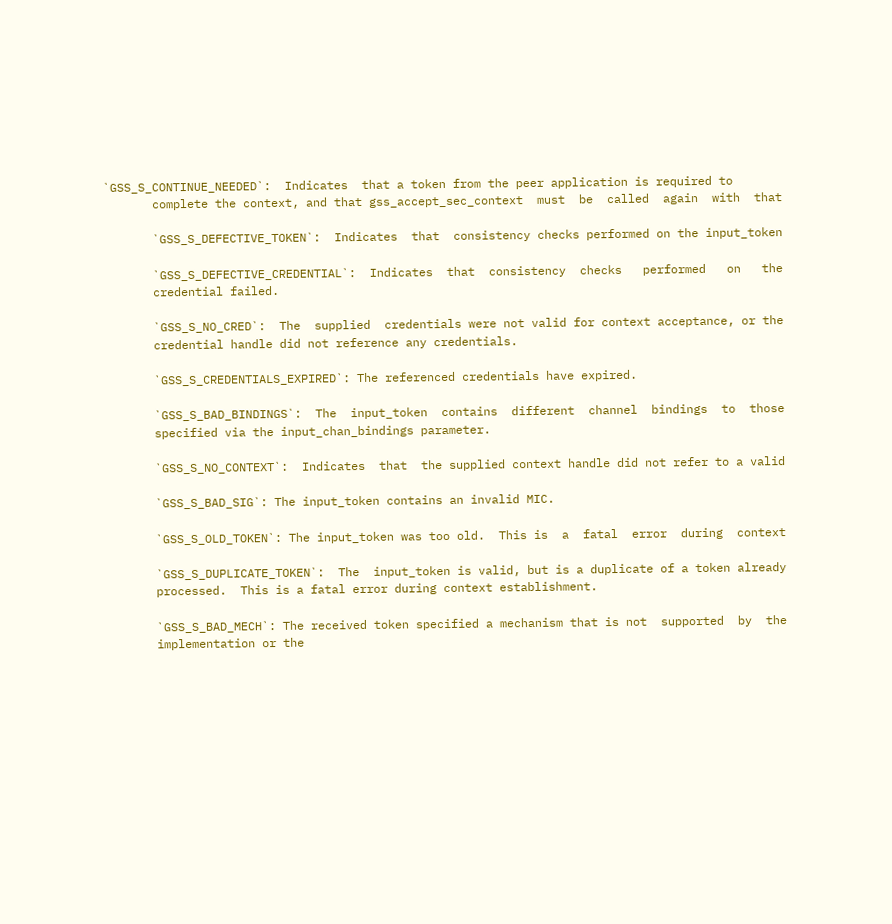`GSS_S_CONTINUE_NEEDED`:  Indicates  that a token from the peer application is required to
       complete the context, and that gss_accept_sec_context  must  be  called  again  with  that

       `GSS_S_DEFECTIVE_TOKEN`:  Indicates  that  consistency checks performed on the input_token

       `GSS_S_DEFECTIVE_CREDENTIAL`:  Indicates  that  consistency  checks   performed   on   the
       credential failed.

       `GSS_S_NO_CRED`:  The  supplied  credentials were not valid for context acceptance, or the
       credential handle did not reference any credentials.

       `GSS_S_CREDENTIALS_EXPIRED`: The referenced credentials have expired.

       `GSS_S_BAD_BINDINGS`:  The  input_token  contains  different  channel  bindings  to  those
       specified via the input_chan_bindings parameter.

       `GSS_S_NO_CONTEXT`:  Indicates  that  the supplied context handle did not refer to a valid

       `GSS_S_BAD_SIG`: The input_token contains an invalid MIC.

       `GSS_S_OLD_TOKEN`: The input_token was too old.  This is  a  fatal  error  during  context

       `GSS_S_DUPLICATE_TOKEN`:  The  input_token is valid, but is a duplicate of a token already
       processed.  This is a fatal error during context establishment.

       `GSS_S_BAD_MECH`: The received token specified a mechanism that is not  supported  by  the
       implementation or the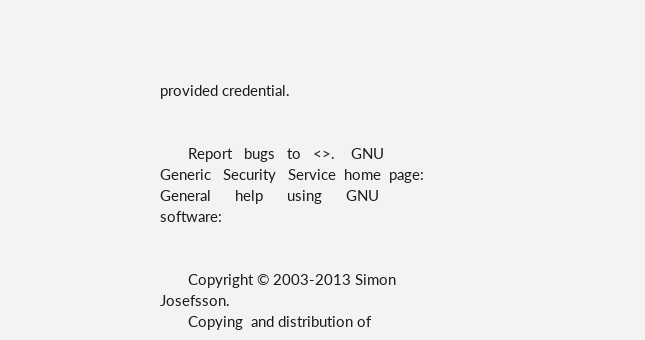provided credential.


       Report   bugs   to   <>.    GNU   Generic   Security   Service  home  page:      General      help      using      GNU      software:


       Copyright © 2003-2013 Simon Josefsson.
       Copying  and distribution of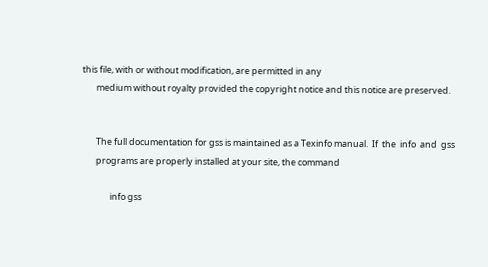this file, with or without modification, are permitted in any
       medium without royalty provided the copyright notice and this notice are preserved.


       The full documentation for gss is maintained as a Texinfo manual.  If  the  info  and  gss
       programs are properly installed at your site, the command

              info gss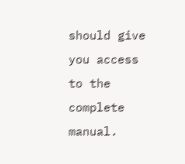should give you access to the complete manual.